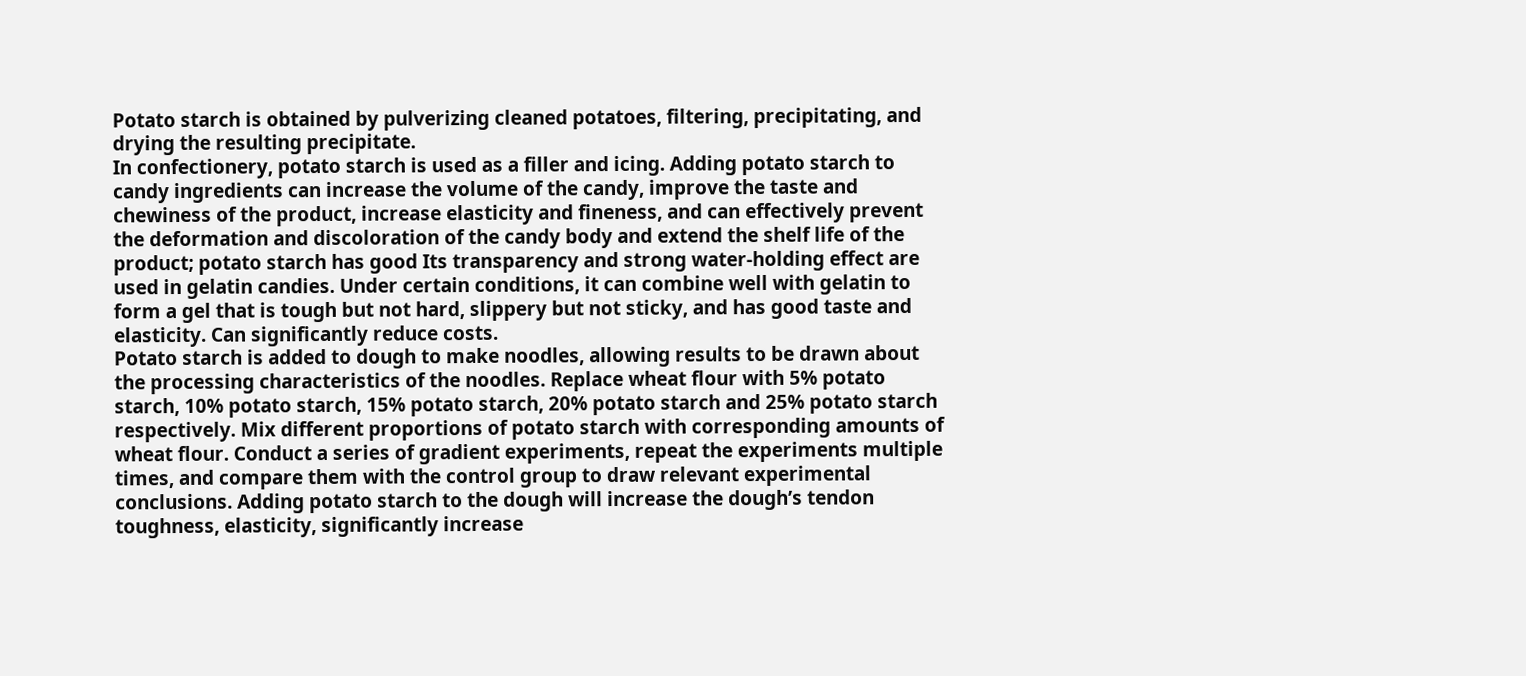Potato starch is obtained by pulverizing cleaned potatoes, filtering, precipitating, and drying the resulting precipitate.
In confectionery, potato starch is used as a filler and icing. Adding potato starch to candy ingredients can increase the volume of the candy, improve the taste and chewiness of the product, increase elasticity and fineness, and can effectively prevent the deformation and discoloration of the candy body and extend the shelf life of the product; potato starch has good Its transparency and strong water-holding effect are used in gelatin candies. Under certain conditions, it can combine well with gelatin to form a gel that is tough but not hard, slippery but not sticky, and has good taste and elasticity. Can significantly reduce costs.
Potato starch is added to dough to make noodles, allowing results to be drawn about the processing characteristics of the noodles. Replace wheat flour with 5% potato starch, 10% potato starch, 15% potato starch, 20% potato starch and 25% potato starch respectively. Mix different proportions of potato starch with corresponding amounts of wheat flour. Conduct a series of gradient experiments, repeat the experiments multiple times, and compare them with the control group to draw relevant experimental conclusions. Adding potato starch to the dough will increase the dough’s tendon toughness, elasticity, significantly increase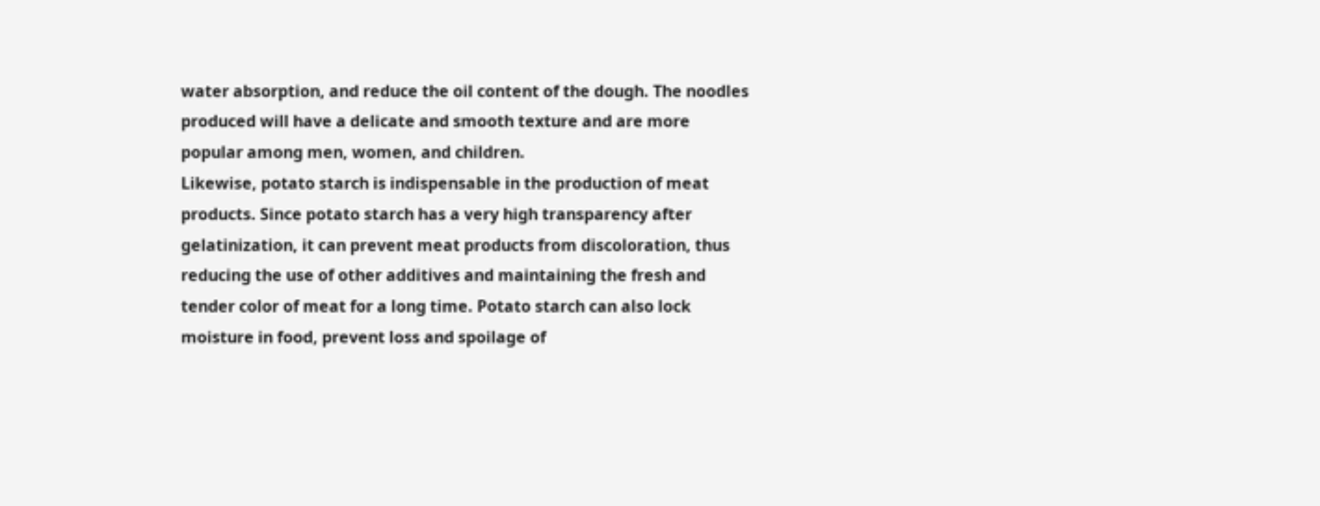water absorption, and reduce the oil content of the dough. The noodles produced will have a delicate and smooth texture and are more popular among men, women, and children.
Likewise, potato starch is indispensable in the production of meat products. Since potato starch has a very high transparency after gelatinization, it can prevent meat products from discoloration, thus reducing the use of other additives and maintaining the fresh and tender color of meat for a long time. Potato starch can also lock moisture in food, prevent loss and spoilage of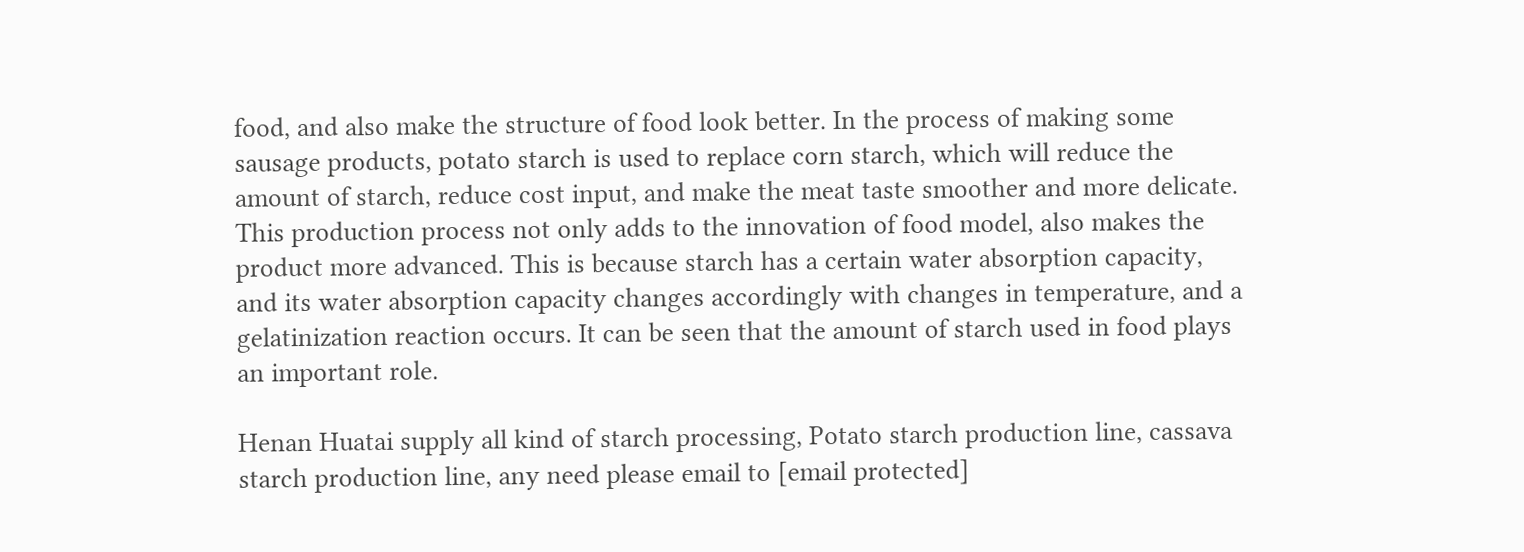food, and also make the structure of food look better. In the process of making some sausage products, potato starch is used to replace corn starch, which will reduce the amount of starch, reduce cost input, and make the meat taste smoother and more delicate. This production process not only adds to the innovation of food model, also makes the product more advanced. This is because starch has a certain water absorption capacity, and its water absorption capacity changes accordingly with changes in temperature, and a gelatinization reaction occurs. It can be seen that the amount of starch used in food plays an important role.

Henan Huatai supply all kind of starch processing, Potato starch production line, cassava starch production line, any need please email to [email protected]